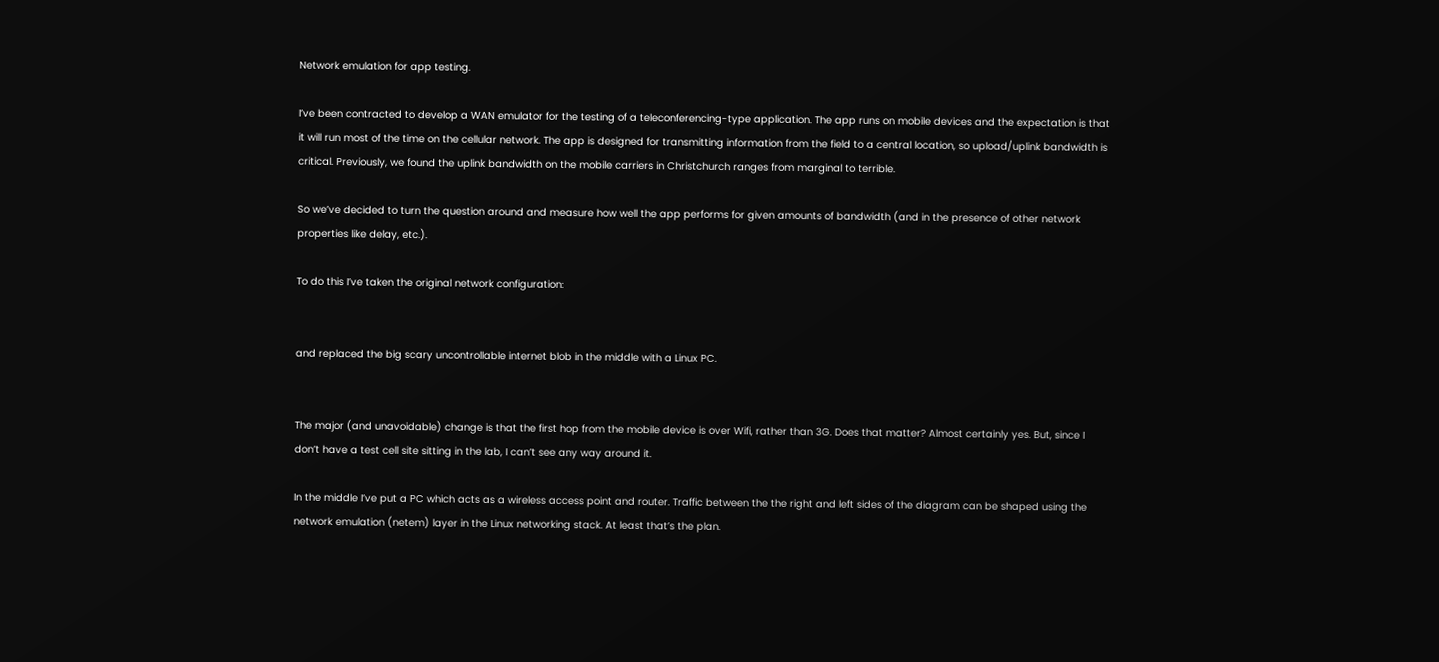Network emulation for app testing.

I’ve been contracted to develop a WAN emulator for the testing of a teleconferencing-type application. The app runs on mobile devices and the expectation is that it will run most of the time on the cellular network. The app is designed for transmitting information from the field to a central location, so upload/uplink bandwidth is critical. Previously, we found the uplink bandwidth on the mobile carriers in Christchurch ranges from marginal to terrible.

So we’ve decided to turn the question around and measure how well the app performs for given amounts of bandwidth (and in the presence of other network properties like delay, etc.).

To do this I’ve taken the original network configuration:


and replaced the big scary uncontrollable internet blob in the middle with a Linux PC.


The major (and unavoidable) change is that the first hop from the mobile device is over Wifi, rather than 3G. Does that matter? Almost certainly yes. But, since I don’t have a test cell site sitting in the lab, I can’t see any way around it.

In the middle I’ve put a PC which acts as a wireless access point and router. Traffic between the the right and left sides of the diagram can be shaped using the network emulation (netem) layer in the Linux networking stack. At least that’s the plan.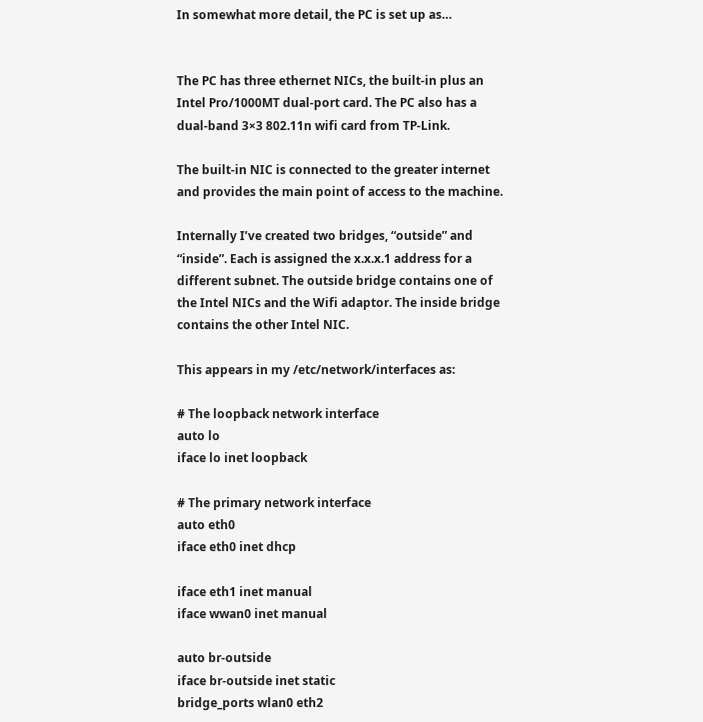In somewhat more detail, the PC is set up as…


The PC has three ethernet NICs, the built-in plus an Intel Pro/1000MT dual-port card. The PC also has a dual-band 3×3 802.11n wifi card from TP-Link.

The built-in NIC is connected to the greater internet and provides the main point of access to the machine.

Internally I’ve created two bridges, “outside” and “inside”. Each is assigned the x.x.x.1 address for a different subnet. The outside bridge contains one of the Intel NICs and the Wifi adaptor. The inside bridge contains the other Intel NIC.

This appears in my /etc/network/interfaces as:

# The loopback network interface
auto lo
iface lo inet loopback

# The primary network interface
auto eth0
iface eth0 inet dhcp

iface eth1 inet manual
iface wwan0 inet manual

auto br-outside
iface br-outside inet static
bridge_ports wlan0 eth2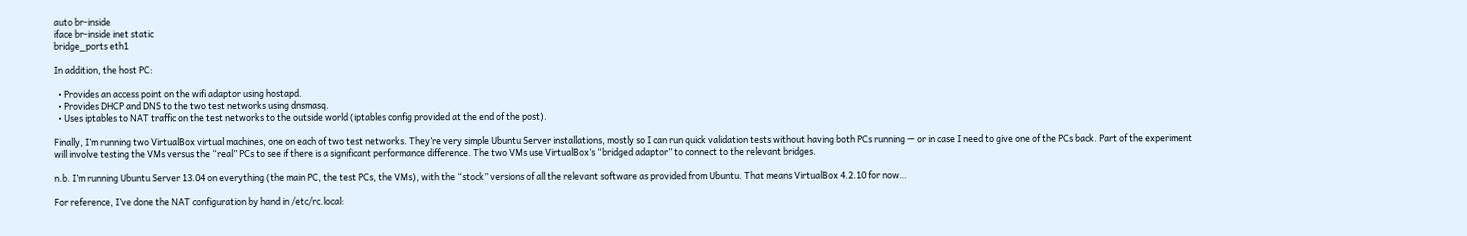auto br-inside
iface br-inside inet static
bridge_ports eth1

In addition, the host PC:

  • Provides an access point on the wifi adaptor using hostapd.
  • Provides DHCP and DNS to the two test networks using dnsmasq.
  • Uses iptables to NAT traffic on the test networks to the outside world (iptables config provided at the end of the post).

Finally, I’m running two VirtualBox virtual machines, one on each of two test networks. They’re very simple Ubuntu Server installations, mostly so I can run quick validation tests without having both PCs running — or in case I need to give one of the PCs back. Part of the experiment will involve testing the VMs versus the “real” PCs to see if there is a significant performance difference. The two VMs use VirtualBox’s “bridged adaptor” to connect to the relevant bridges.

n.b. I’m running Ubuntu Server 13.04 on everything (the main PC, the test PCs, the VMs), with the “stock” versions of all the relevant software as provided from Ubuntu. That means VirtualBox 4.2.10 for now…

For reference, I’ve done the NAT configuration by hand in /etc/rc.local: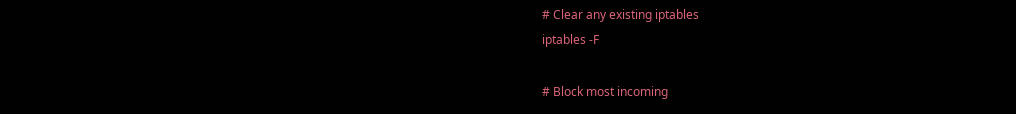# Clear any existing iptables
iptables -F

# Block most incoming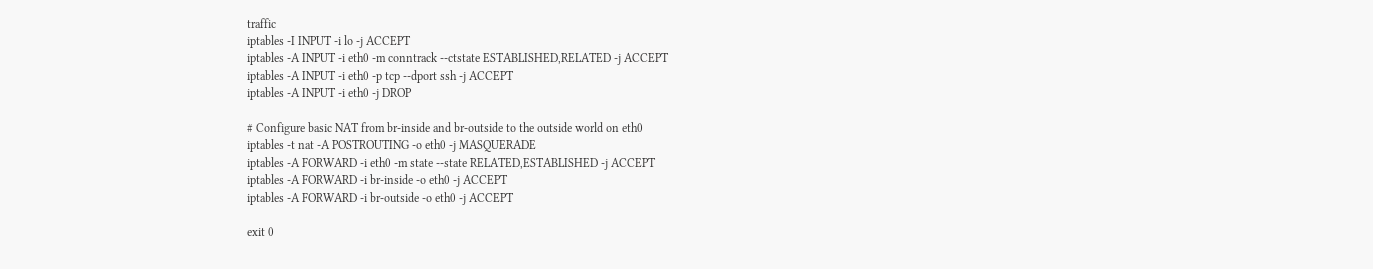traffic
iptables -I INPUT -i lo -j ACCEPT
iptables -A INPUT -i eth0 -m conntrack --ctstate ESTABLISHED,RELATED -j ACCEPT
iptables -A INPUT -i eth0 -p tcp --dport ssh -j ACCEPT
iptables -A INPUT -i eth0 -j DROP

# Configure basic NAT from br-inside and br-outside to the outside world on eth0
iptables -t nat -A POSTROUTING -o eth0 -j MASQUERADE
iptables -A FORWARD -i eth0 -m state --state RELATED,ESTABLISHED -j ACCEPT
iptables -A FORWARD -i br-inside -o eth0 -j ACCEPT
iptables -A FORWARD -i br-outside -o eth0 -j ACCEPT

exit 0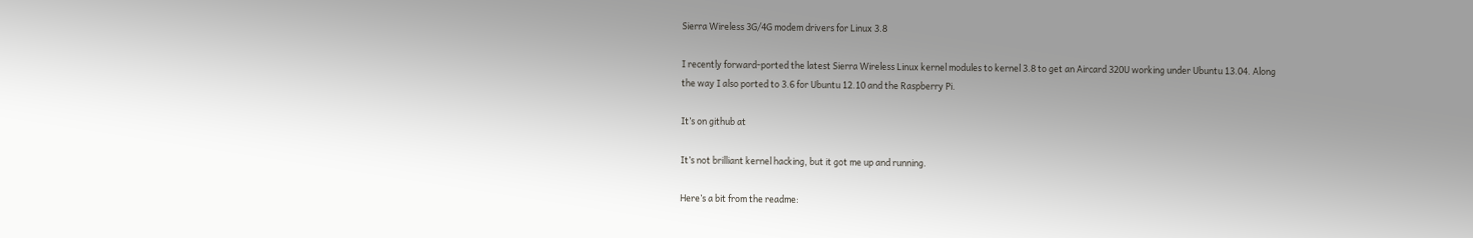Sierra Wireless 3G/4G modem drivers for Linux 3.8

I recently forward-ported the latest Sierra Wireless Linux kernel modules to kernel 3.8 to get an Aircard 320U working under Ubuntu 13.04. Along the way I also ported to 3.6 for Ubuntu 12.10 and the Raspberry Pi.

It’s on github at

It’s not brilliant kernel hacking, but it got me up and running.

Here’s a bit from the readme: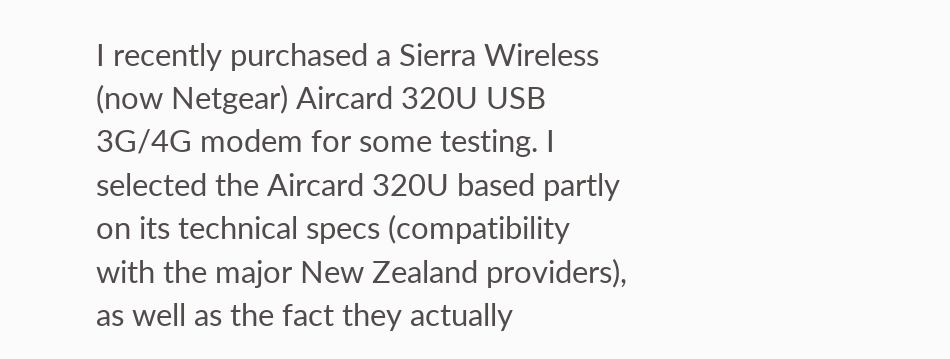I recently purchased a Sierra Wireless (now Netgear) Aircard 320U USB 3G/4G modem for some testing. I selected the Aircard 320U based partly on its technical specs (compatibility with the major New Zealand providers), as well as the fact they actually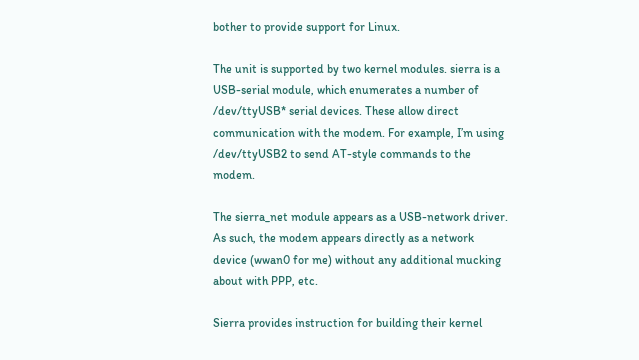bother to provide support for Linux.

The unit is supported by two kernel modules. sierra is a USB-serial module, which enumerates a number of /dev/ttyUSB* serial devices. These allow direct communication with the modem. For example, I’m using /dev/ttyUSB2 to send AT-style commands to the modem.

The sierra_net module appears as a USB-network driver. As such, the modem appears directly as a network device (wwan0 for me) without any additional mucking about with PPP, etc.

Sierra provides instruction for building their kernel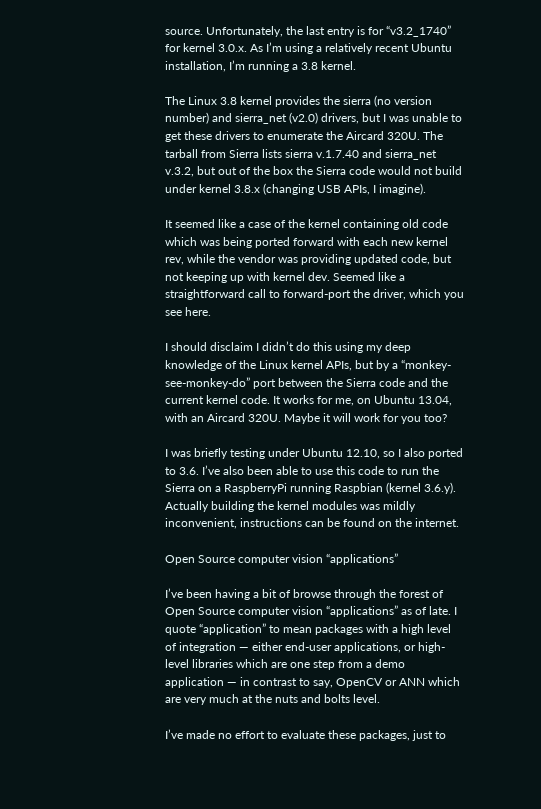source. Unfortunately, the last entry is for “v3.2_1740” for kernel 3.0.x. As I’m using a relatively recent Ubuntu installation, I’m running a 3.8 kernel.

The Linux 3.8 kernel provides the sierra (no version number) and sierra_net (v2.0) drivers, but I was unable to get these drivers to enumerate the Aircard 320U. The tarball from Sierra lists sierra v.1.7.40 and sierra_net v.3.2, but out of the box the Sierra code would not build under kernel 3.8.x (changing USB APIs, I imagine).

It seemed like a case of the kernel containing old code which was being ported forward with each new kernel rev, while the vendor was providing updated code, but not keeping up with kernel dev. Seemed like a straightforward call to forward-port the driver, which you see here.

I should disclaim I didn’t do this using my deep knowledge of the Linux kernel APIs, but by a “monkey-see-monkey-do” port between the Sierra code and the current kernel code. It works for me, on Ubuntu 13.04, with an Aircard 320U. Maybe it will work for you too?

I was briefly testing under Ubuntu 12.10, so I also ported to 3.6. I’ve also been able to use this code to run the Sierra on a RaspberryPi running Raspbian (kernel 3.6.y). Actually building the kernel modules was mildly inconvenient, instructions can be found on the internet.

Open Source computer vision “applications”

I’ve been having a bit of browse through the forest of Open Source computer vision “applications” as of late. I quote “application” to mean packages with a high level of integration — either end-user applications, or high-level libraries which are one step from a demo application — in contrast to say, OpenCV or ANN which are very much at the nuts and bolts level.

I’ve made no effort to evaluate these packages, just to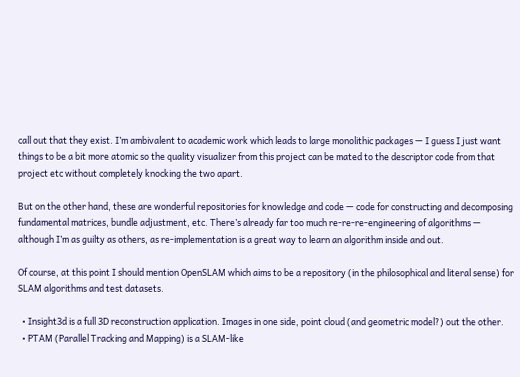call out that they exist. I’m ambivalent to academic work which leads to large monolithic packages — I guess I just want things to be a bit more atomic so the quality visualizer from this project can be mated to the descriptor code from that project etc without completely knocking the two apart.

But on the other hand, these are wonderful repositories for knowledge and code — code for constructing and decomposing fundamental matrices, bundle adjustment, etc. There’s already far too much re-re-re-engineering of algorithms — although I’m as guilty as others, as re-implementation is a great way to learn an algorithm inside and out.

Of course, at this point I should mention OpenSLAM which aims to be a repository (in the philosophical and literal sense) for SLAM algorithms and test datasets.

  • Insight3d is a full 3D reconstruction application. Images in one side, point cloud (and geometric model?) out the other.
  • PTAM (Parallel Tracking and Mapping) is a SLAM-like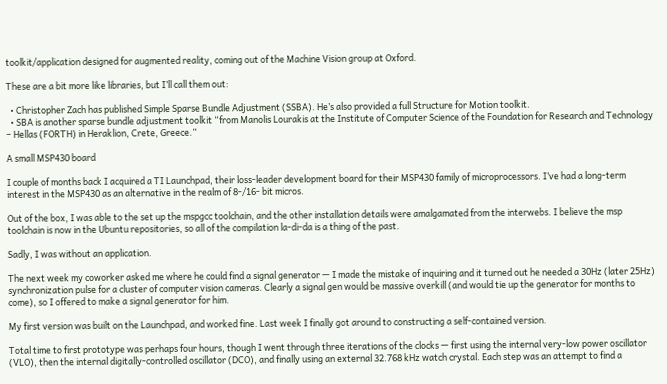toolkit/application designed for augmented reality, coming out of the Machine Vision group at Oxford.

These are a bit more like libraries, but I’ll call them out:

  • Christopher Zach has published Simple Sparse Bundle Adjustment (SSBA). He’s also provided a full Structure for Motion toolkit.
  • SBA is another sparse bundle adjustment toolkit “from Manolis Lourakis at the Institute of Computer Science of the Foundation for Research and Technology – Hellas (FORTH) in Heraklion, Crete, Greece.”

A small MSP430 board

I couple of months back I acquired a TI Launchpad, their loss-leader development board for their MSP430 family of microprocessors. I’ve had a long-term interest in the MSP430 as an alternative in the realm of 8-/16- bit micros.

Out of the box, I was able to the set up the mspgcc toolchain, and the other installation details were amalgamated from the interwebs. I believe the msp toolchain is now in the Ubuntu repositories, so all of the compilation la-di-da is a thing of the past.

Sadly, I was without an application.

The next week my coworker asked me where he could find a signal generator — I made the mistake of inquiring and it turned out he needed a 30Hz (later 25Hz) synchronization pulse for a cluster of computer vision cameras. Clearly a signal gen would be massive overkill (and would tie up the generator for months to come), so I offered to make a signal generator for him.

My first version was built on the Launchpad, and worked fine. Last week I finally got around to constructing a self-contained version.

Total time to first prototype was perhaps four hours, though I went through three iterations of the clocks — first using the internal very-low power oscillator (VLO), then the internal digitally-controlled oscillator (DCO), and finally using an external 32.768 kHz watch crystal. Each step was an attempt to find a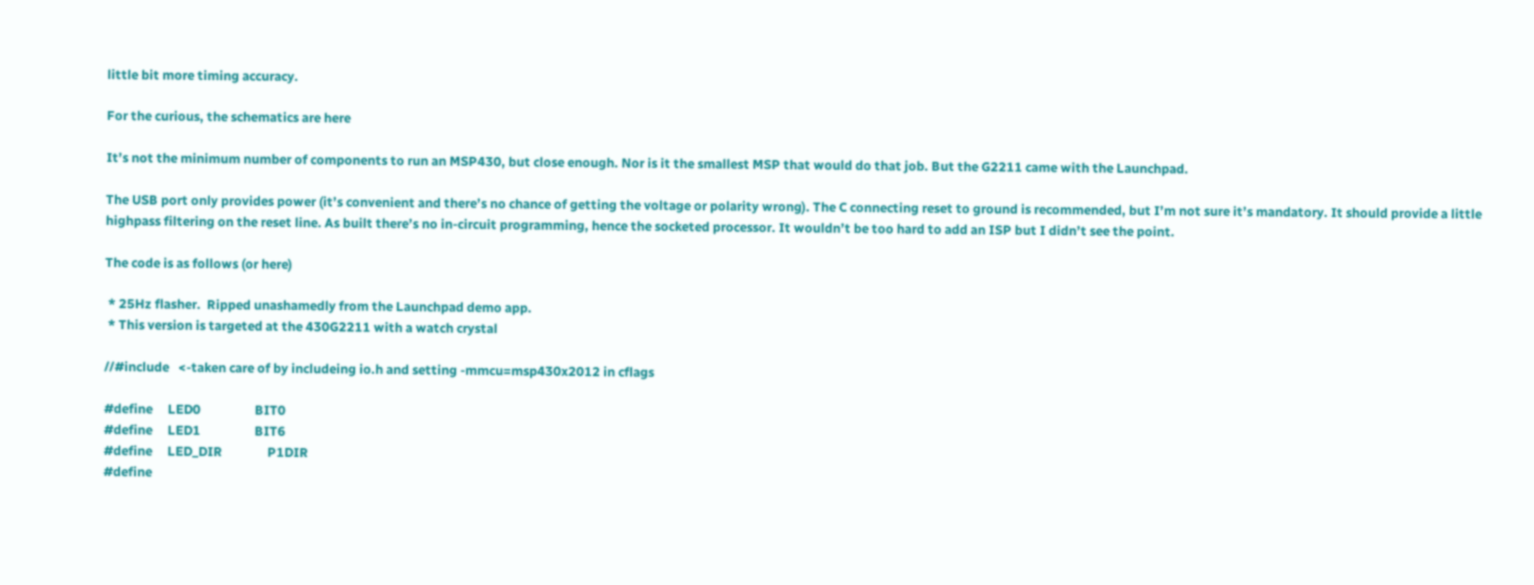little bit more timing accuracy.

For the curious, the schematics are here

It’s not the minimum number of components to run an MSP430, but close enough. Nor is it the smallest MSP that would do that job. But the G2211 came with the Launchpad.

The USB port only provides power (it’s convenient and there’s no chance of getting the voltage or polarity wrong). The C connecting reset to ground is recommended, but I’m not sure it’s mandatory. It should provide a little highpass filtering on the reset line. As built there’s no in-circuit programming, hence the socketed processor. It wouldn’t be too hard to add an ISP but I didn’t see the point.

The code is as follows (or here)

 * 25Hz flasher.  Ripped unashamedly from the Launchpad demo app.
 * This version is targeted at the 430G2211 with a watch crystal

//#include   <-taken care of by includeing io.h and setting -mmcu=msp430x2012 in cflags

#define     LED0                  BIT0
#define     LED1                  BIT6
#define     LED_DIR               P1DIR
#define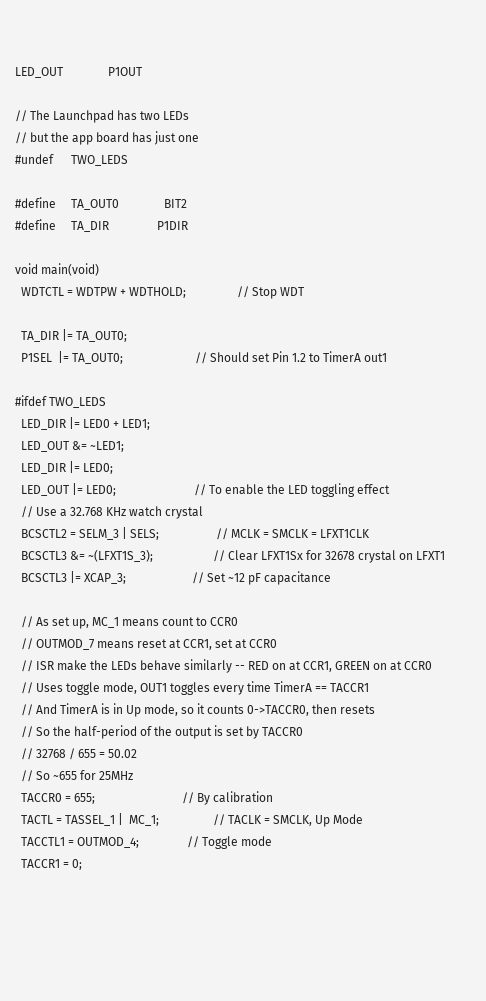LED_OUT               P1OUT

// The Launchpad has two LEDs
// but the app board has just one
#undef      TWO_LEDS

#define     TA_OUT0               BIT2
#define     TA_DIR                P1DIR

void main(void)
  WDTCTL = WDTPW + WDTHOLD;                 // Stop WDT

  TA_DIR |= TA_OUT0;
  P1SEL  |= TA_OUT0;                        // Should set Pin 1.2 to TimerA out1

#ifdef TWO_LEDS
  LED_DIR |= LED0 + LED1;
  LED_OUT &= ~LED1;
  LED_DIR |= LED0;
  LED_OUT |= LED0;                          // To enable the LED toggling effect
  // Use a 32.768 KHz watch crystal
  BCSCTL2 = SELM_3 | SELS;                   // MCLK = SMCLK = LFXT1CLK
  BCSCTL3 &= ~(LFXT1S_3);                    // Clear LFXT1Sx for 32678 crystal on LFXT1
  BCSCTL3 |= XCAP_3;                      // Set ~12 pF capacitance

  // As set up, MC_1 means count to CCR0
  // OUTMOD_7 means reset at CCR1, set at CCR0
  // ISR make the LEDs behave similarly -- RED on at CCR1, GREEN on at CCR0
  // Uses toggle mode, OUT1 toggles every time TimerA == TACCR1
  // And TimerA is in Up mode, so it counts 0->TACCR0, then resets
  // So the half-period of the output is set by TACCR0
  // 32768 / 655 = 50.02
  // So ~655 for 25MHz
  TACCR0 = 655;                             // By calibration
  TACTL = TASSEL_1 |  MC_1;                  // TACLK = SMCLK, Up Mode
  TACCTL1 = OUTMOD_4;                // Toggle mode
  TACCR1 = 0;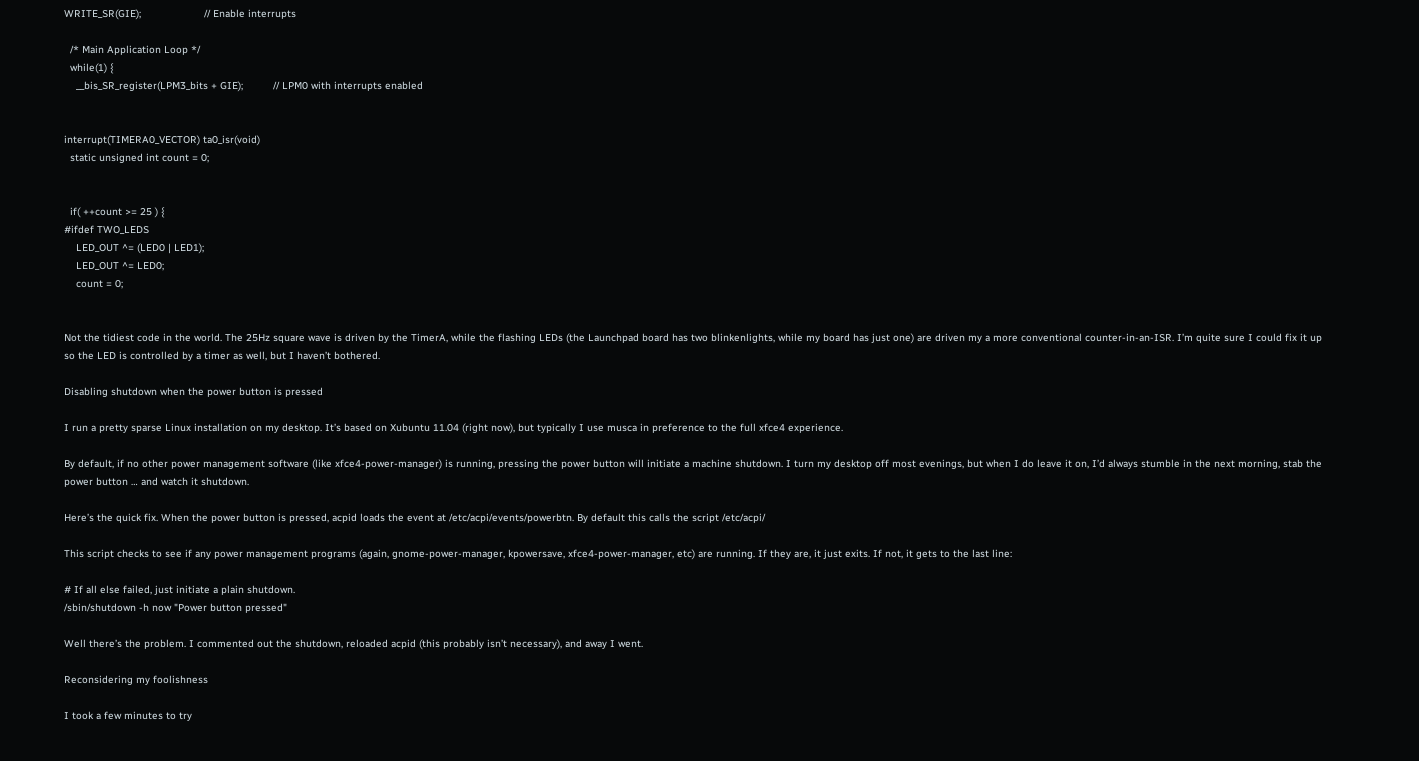WRITE_SR(GIE);                     // Enable interrupts

  /* Main Application Loop */
  while(1) {
    __bis_SR_register(LPM3_bits + GIE);          // LPM0 with interrupts enabled


interrupt(TIMERA0_VECTOR) ta0_isr(void)
  static unsigned int count = 0;


  if( ++count >= 25 ) {
#ifdef TWO_LEDS
    LED_OUT ^= (LED0 | LED1);
    LED_OUT ^= LED0;
    count = 0;


Not the tidiest code in the world. The 25Hz square wave is driven by the TimerA, while the flashing LEDs (the Launchpad board has two blinkenlights, while my board has just one) are driven my a more conventional counter-in-an-ISR. I’m quite sure I could fix it up so the LED is controlled by a timer as well, but I haven’t bothered.

Disabling shutdown when the power button is pressed

I run a pretty sparse Linux installation on my desktop. It’s based on Xubuntu 11.04 (right now), but typically I use musca in preference to the full xfce4 experience.

By default, if no other power management software (like xfce4-power-manager) is running, pressing the power button will initiate a machine shutdown. I turn my desktop off most evenings, but when I do leave it on, I’d always stumble in the next morning, stab the power button … and watch it shutdown.

Here’s the quick fix. When the power button is pressed, acpid loads the event at /etc/acpi/events/powerbtn. By default this calls the script /etc/acpi/

This script checks to see if any power management programs (again, gnome-power-manager, kpowersave, xfce4-power-manager, etc) are running. If they are, it just exits. If not, it gets to the last line:

# If all else failed, just initiate a plain shutdown.
/sbin/shutdown -h now "Power button pressed"

Well there’s the problem. I commented out the shutdown, reloaded acpid (this probably isn’t necessary), and away I went.

Reconsidering my foolishness

I took a few minutes to try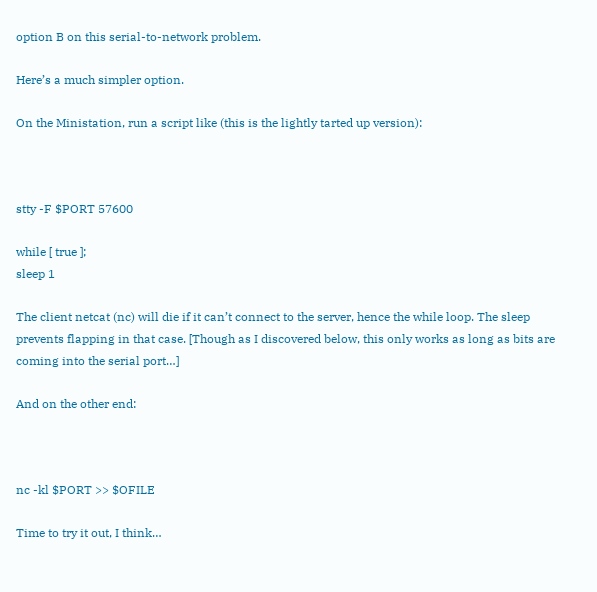option B on this serial-to-network problem.

Here’s a much simpler option.

On the Ministation, run a script like (this is the lightly tarted up version):



stty -F $PORT 57600

while [ true ];
sleep 1

The client netcat (nc) will die if it can’t connect to the server, hence the while loop. The sleep prevents flapping in that case. [Though as I discovered below, this only works as long as bits are coming into the serial port…]

And on the other end:



nc -kl $PORT >> $OFILE

Time to try it out, I think…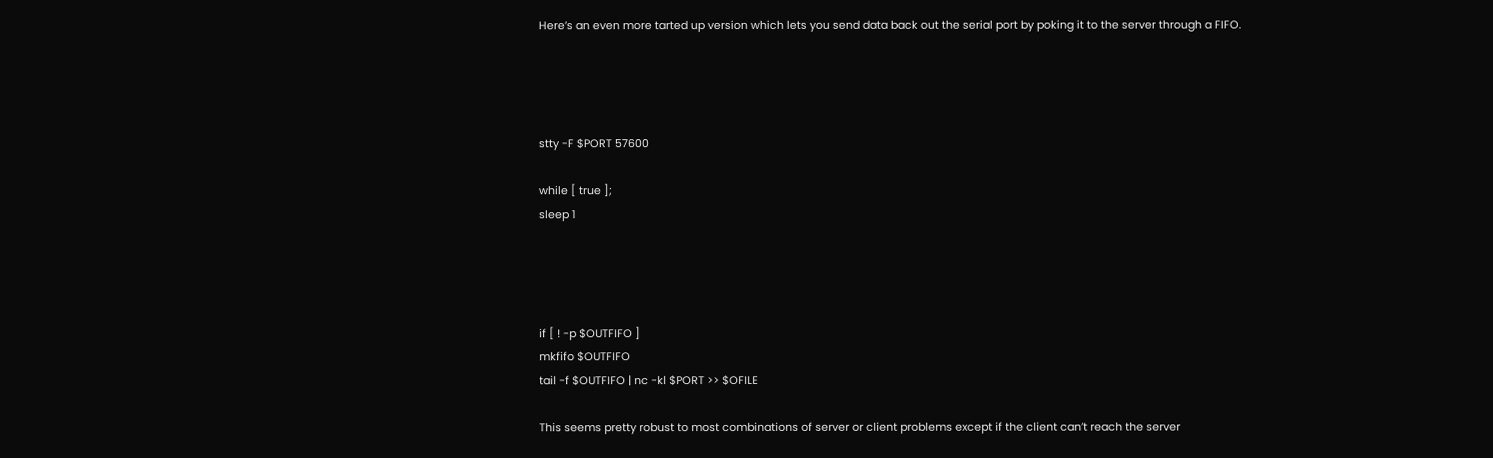Here’s an even more tarted up version which lets you send data back out the serial port by poking it to the server through a FIFO.




stty -F $PORT 57600

while [ true ];
sleep 1




if [ ! -p $OUTFIFO ]
mkfifo $OUTFIFO
tail -f $OUTFIFO | nc -kl $PORT >> $OFILE

This seems pretty robust to most combinations of server or client problems except if the client can’t reach the server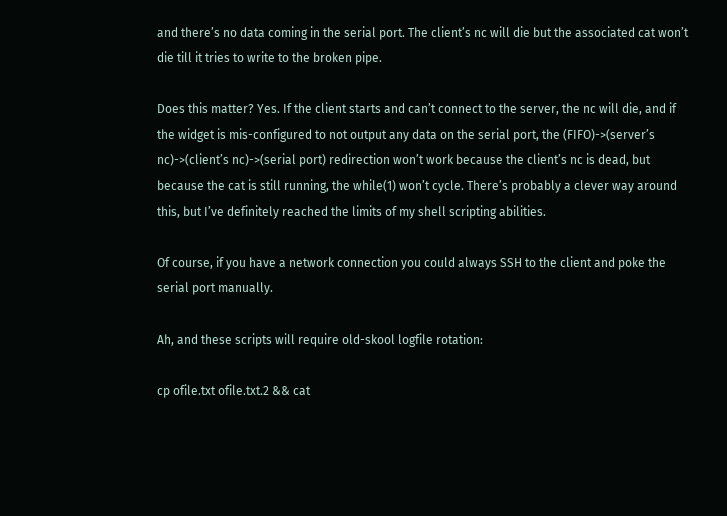and there’s no data coming in the serial port. The client’s nc will die but the associated cat won’t die till it tries to write to the broken pipe.

Does this matter? Yes. If the client starts and can’t connect to the server, the nc will die, and if the widget is mis-configured to not output any data on the serial port, the (FIFO)->(server’s nc)->(client’s nc)->(serial port) redirection won’t work because the client’s nc is dead, but because the cat is still running, the while(1) won’t cycle. There’s probably a clever way around this, but I’ve definitely reached the limits of my shell scripting abilities.

Of course, if you have a network connection you could always SSH to the client and poke the serial port manually.

Ah, and these scripts will require old-skool logfile rotation:

cp ofile.txt ofile.txt.2 && cat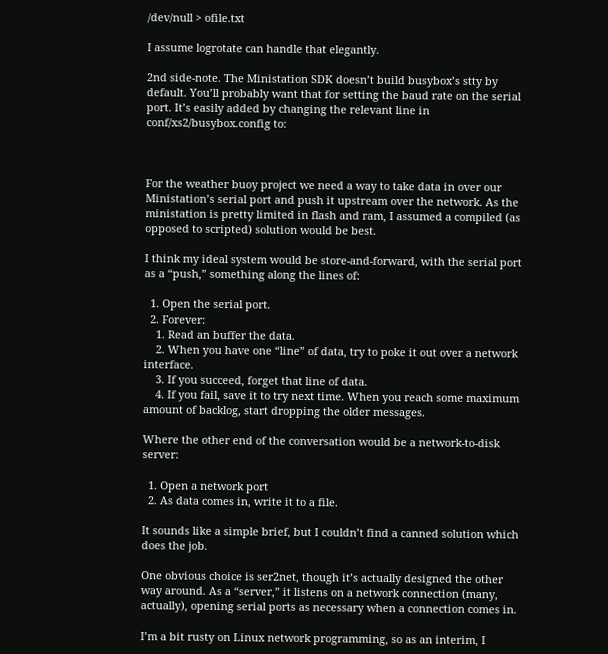/dev/null > ofile.txt

I assume logrotate can handle that elegantly.

2nd side-note. The Ministation SDK doesn’t build busybox’s stty by default. You’ll probably want that for setting the baud rate on the serial port. It’s easily added by changing the relevant line in conf/xs2/busybox.config to:



For the weather buoy project we need a way to take data in over our Ministation’s serial port and push it upstream over the network. As the ministation is pretty limited in flash and ram, I assumed a compiled (as opposed to scripted) solution would be best.

I think my ideal system would be store-and-forward, with the serial port as a “push,” something along the lines of:

  1. Open the serial port.
  2. Forever:
    1. Read an buffer the data.
    2. When you have one “line” of data, try to poke it out over a network interface.
    3. If you succeed, forget that line of data.
    4. If you fail, save it to try next time. When you reach some maximum amount of backlog, start dropping the older messages.

Where the other end of the conversation would be a network-to-disk server:

  1. Open a network port
  2. As data comes in, write it to a file.

It sounds like a simple brief, but I couldn’t find a canned solution which does the job.

One obvious choice is ser2net, though it’s actually designed the other way around. As a “server,” it listens on a network connection (many, actually), opening serial ports as necessary when a connection comes in.

I’m a bit rusty on Linux network programming, so as an interim, I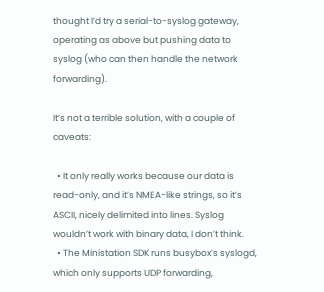thought I’d try a serial-to-syslog gateway, operating as above but pushing data to syslog (who can then handle the network forwarding).

It’s not a terrible solution, with a couple of caveats:

  • It only really works because our data is read-only, and it’s NMEA-like strings, so it’s ASCII, nicely delimited into lines. Syslog wouldn’t work with binary data, I don’t think.
  • The Ministation SDK runs busybox’s syslogd, which only supports UDP forwarding,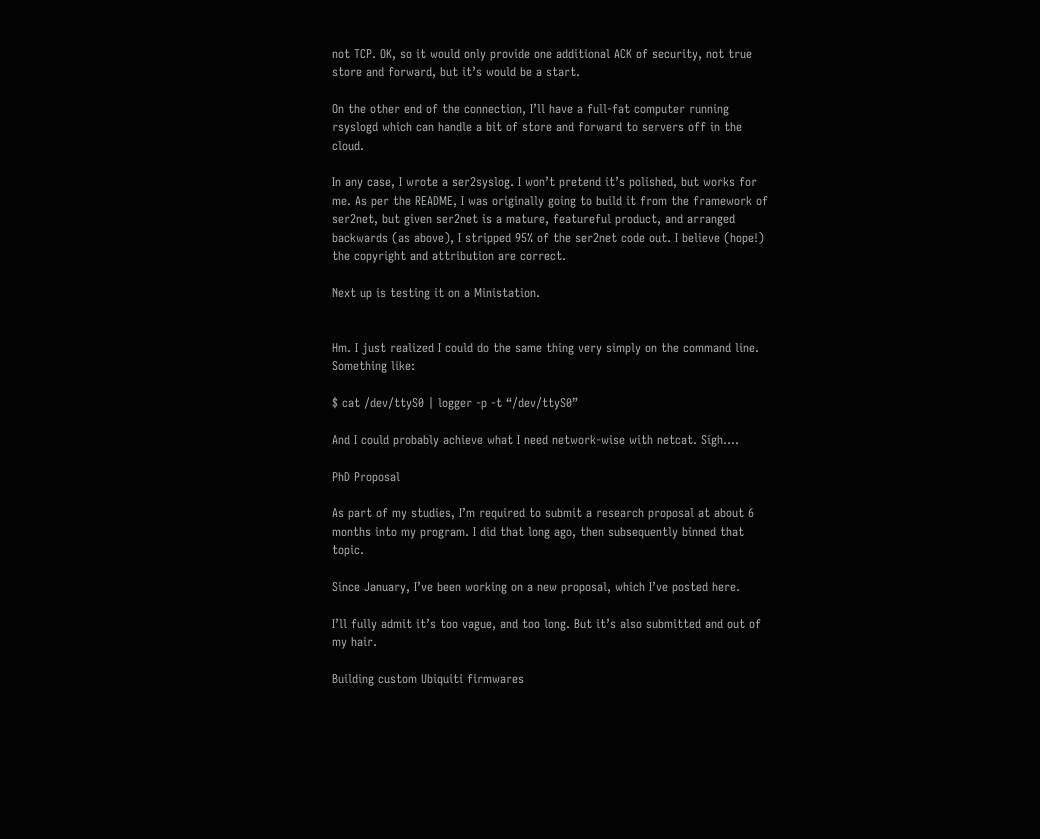not TCP. OK, so it would only provide one additional ACK of security, not true store and forward, but it’s would be a start.

On the other end of the connection, I’ll have a full-fat computer running rsyslogd which can handle a bit of store and forward to servers off in the cloud.

In any case, I wrote a ser2syslog. I won’t pretend it’s polished, but works for me. As per the README, I was originally going to build it from the framework of ser2net, but given ser2net is a mature, featureful product, and arranged backwards (as above), I stripped 95% of the ser2net code out. I believe (hope!) the copyright and attribution are correct.

Next up is testing it on a Ministation.


Hm. I just realized I could do the same thing very simply on the command line. Something like:

$ cat /dev/ttyS0 | logger -p -t “/dev/ttyS0”

And I could probably achieve what I need network-wise with netcat. Sigh….

PhD Proposal

As part of my studies, I’m required to submit a research proposal at about 6 months into my program. I did that long ago, then subsequently binned that topic.

Since January, I’ve been working on a new proposal, which I’ve posted here.

I’ll fully admit it’s too vague, and too long. But it’s also submitted and out of my hair.

Building custom Ubiquiti firmwares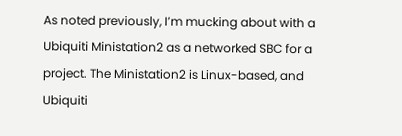As noted previously, I’m mucking about with a Ubiquiti Ministation2 as a networked SBC for a project. The Ministation2 is Linux-based, and Ubiquiti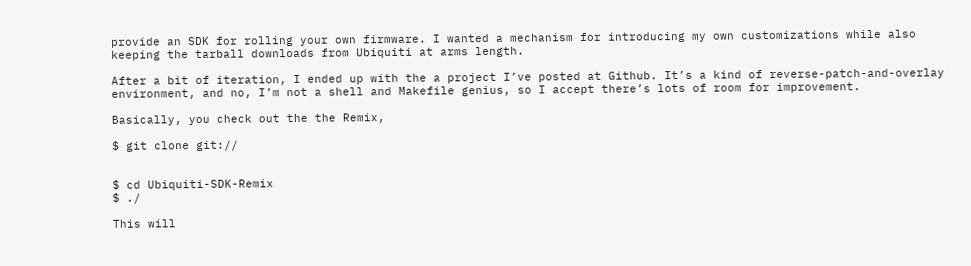provide an SDK for rolling your own firmware. I wanted a mechanism for introducing my own customizations while also keeping the tarball downloads from Ubiquiti at arms length.

After a bit of iteration, I ended up with the a project I’ve posted at Github. It’s a kind of reverse-patch-and-overlay environment, and no, I’m not a shell and Makefile genius, so I accept there’s lots of room for improvement.

Basically, you check out the the Remix,

$ git clone git://


$ cd Ubiquiti-SDK-Remix
$ ./

This will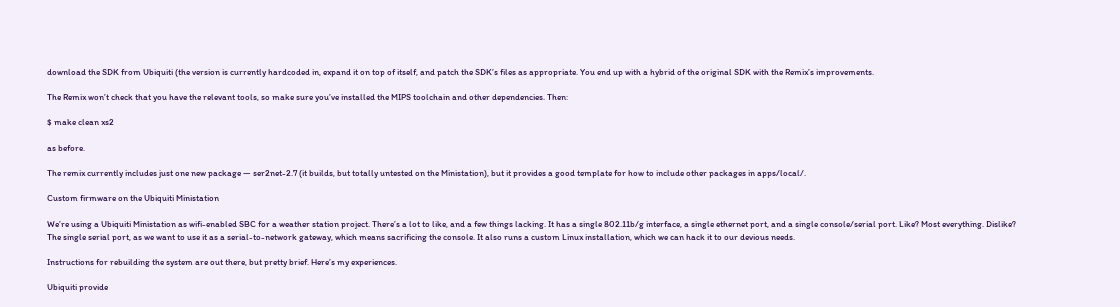download the SDK from Ubiquiti (the version is currently hardcoded in, expand it on top of itself, and patch the SDK’s files as appropriate. You end up with a hybrid of the original SDK with the Remix’s improvements.

The Remix won’t check that you have the relevant tools, so make sure you’ve installed the MIPS toolchain and other dependencies. Then:

$ make clean xs2

as before.

The remix currently includes just one new package — ser2net-2.7 (it builds, but totally untested on the Ministation), but it provides a good template for how to include other packages in apps/local/.

Custom firmware on the Ubiquiti Ministation

We’re using a Ubiquiti Ministation as wifi-enabled SBC for a weather station project. There’s a lot to like, and a few things lacking. It has a single 802.11b/g interface, a single ethernet port, and a single console/serial port. Like? Most everything. Dislike? The single serial port, as we want to use it as a serial-to-network gateway, which means sacrificing the console. It also runs a custom Linux installation, which we can hack it to our devious needs.

Instructions for rebuilding the system are out there, but pretty brief. Here’s my experiences.

Ubiquiti provide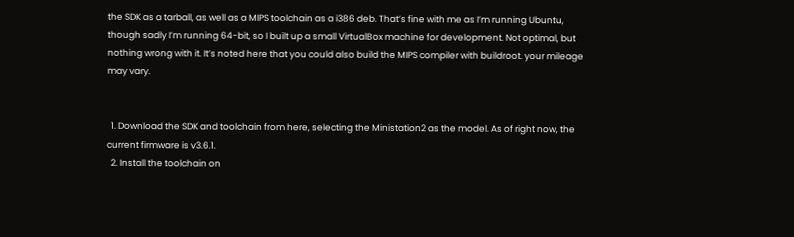the SDK as a tarball, as well as a MIPS toolchain as a i386 deb. That’s fine with me as I’m running Ubuntu, though sadly I’m running 64-bit, so I built up a small VirtualBox machine for development. Not optimal, but nothing wrong with it. It’s noted here that you could also build the MIPS compiler with buildroot. your mileage may vary.


  1. Download the SDK and toolchain from here, selecting the Ministation2 as the model. As of right now, the current firmware is v3.6.1.
  2. Install the toolchain on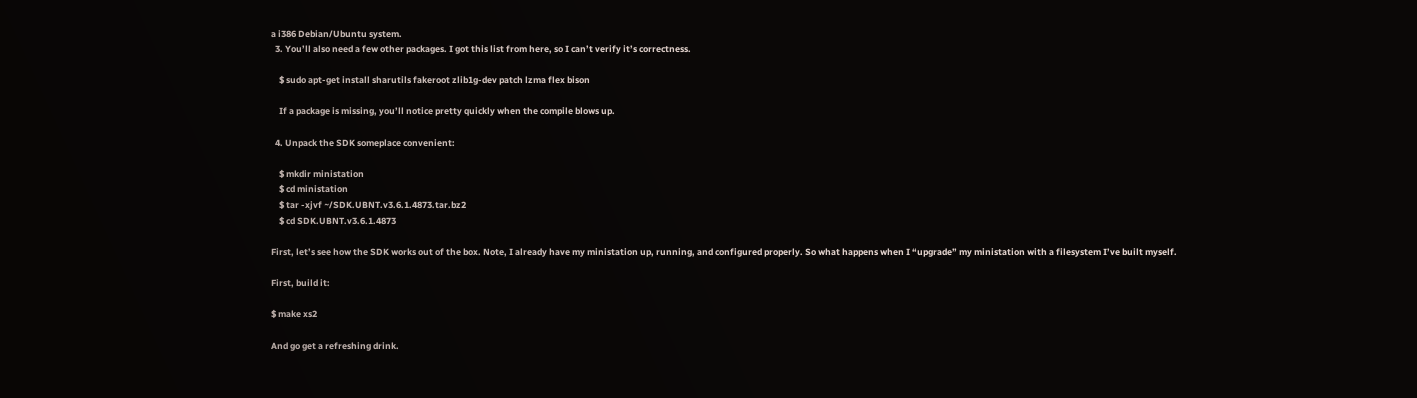a i386 Debian/Ubuntu system.
  3. You’ll also need a few other packages. I got this list from here, so I can’t verify it’s correctness.

    $ sudo apt-get install sharutils fakeroot zlib1g-dev patch lzma flex bison

    If a package is missing, you’ll notice pretty quickly when the compile blows up.

  4. Unpack the SDK someplace convenient:

    $ mkdir ministation
    $ cd ministation
    $ tar -xjvf ~/SDK.UBNT.v3.6.1.4873.tar.bz2
    $ cd SDK.UBNT.v3.6.1.4873

First, let’s see how the SDK works out of the box. Note, I already have my ministation up, running, and configured properly. So what happens when I “upgrade” my ministation with a filesystem I’ve built myself.

First, build it:

$ make xs2

And go get a refreshing drink.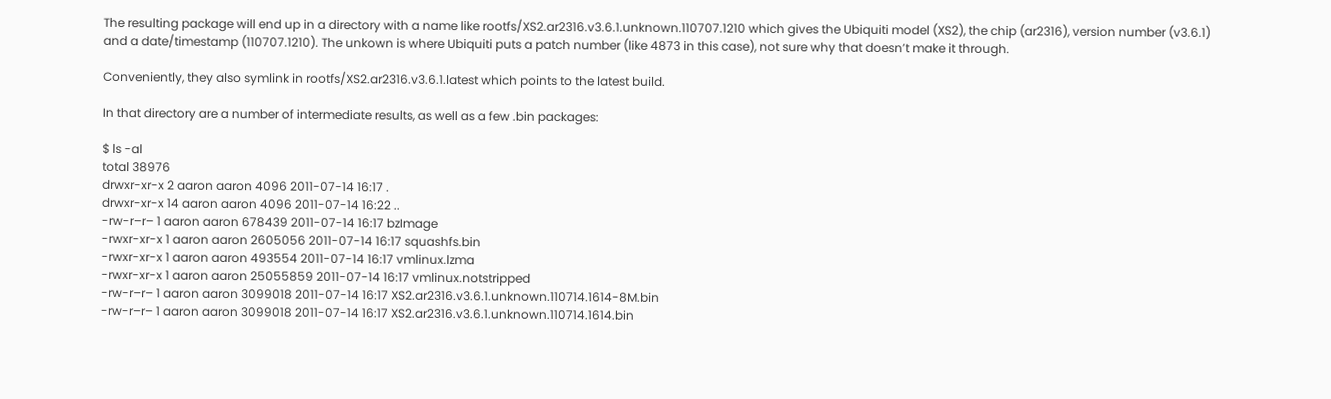The resulting package will end up in a directory with a name like rootfs/XS2.ar2316.v3.6.1.unknown.110707.1210 which gives the Ubiquiti model (XS2), the chip (ar2316), version number (v3.6.1) and a date/timestamp (110707.1210). The unkown is where Ubiquiti puts a patch number (like 4873 in this case), not sure why that doesn’t make it through.

Conveniently, they also symlink in rootfs/XS2.ar2316.v3.6.1.latest which points to the latest build.

In that directory are a number of intermediate results, as well as a few .bin packages:

$ ls -al
total 38976
drwxr-xr-x 2 aaron aaron 4096 2011-07-14 16:17 .
drwxr-xr-x 14 aaron aaron 4096 2011-07-14 16:22 ..
-rw-r–r– 1 aaron aaron 678439 2011-07-14 16:17 bzImage
-rwxr-xr-x 1 aaron aaron 2605056 2011-07-14 16:17 squashfs.bin
-rwxr-xr-x 1 aaron aaron 493554 2011-07-14 16:17 vmlinux.lzma
-rwxr-xr-x 1 aaron aaron 25055859 2011-07-14 16:17 vmlinux.notstripped
-rw-r–r– 1 aaron aaron 3099018 2011-07-14 16:17 XS2.ar2316.v3.6.1.unknown.110714.1614-8M.bin
-rw-r–r– 1 aaron aaron 3099018 2011-07-14 16:17 XS2.ar2316.v3.6.1.unknown.110714.1614.bin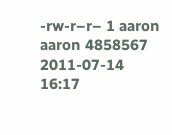-rw-r–r– 1 aaron aaron 4858567 2011-07-14 16:17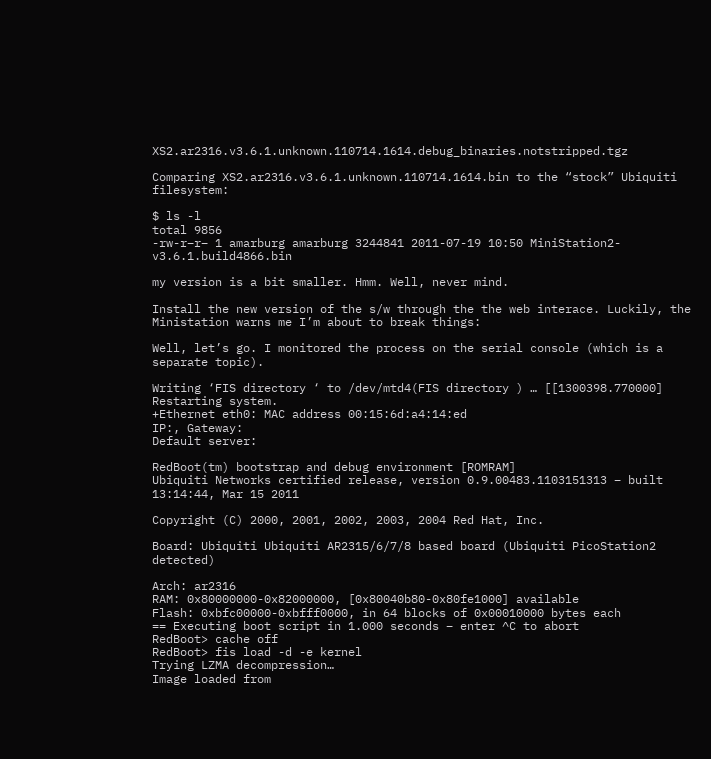XS2.ar2316.v3.6.1.unknown.110714.1614.debug_binaries.notstripped.tgz

Comparing XS2.ar2316.v3.6.1.unknown.110714.1614.bin to the “stock” Ubiquiti filesystem:

$ ls -l
total 9856
-rw-r–r– 1 amarburg amarburg 3244841 2011-07-19 10:50 MiniStation2-v3.6.1.build4866.bin

my version is a bit smaller. Hmm. Well, never mind.

Install the new version of the s/w through the the web interace. Luckily, the Ministation warns me I’m about to break things:

Well, let’s go. I monitored the process on the serial console (which is a separate topic).

Writing ‘FIS directory ‘ to /dev/mtd4(FIS directory ) … [[1300398.770000] Restarting system.
+Ethernet eth0: MAC address 00:15:6d:a4:14:ed
IP:, Gateway:
Default server:

RedBoot(tm) bootstrap and debug environment [ROMRAM]
Ubiquiti Networks certified release, version 0.9.00483.1103151313 – built 13:14:44, Mar 15 2011

Copyright (C) 2000, 2001, 2002, 2003, 2004 Red Hat, Inc.

Board: Ubiquiti Ubiquiti AR2315/6/7/8 based board (Ubiquiti PicoStation2 detected)

Arch: ar2316
RAM: 0x80000000-0x82000000, [0x80040b80-0x80fe1000] available
Flash: 0xbfc00000-0xbfff0000, in 64 blocks of 0x00010000 bytes each
== Executing boot script in 1.000 seconds – enter ^C to abort
RedBoot> cache off
RedBoot> fis load -d -e kernel
Trying LZMA decompression…
Image loaded from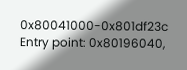0x80041000-0x801df23c
Entry point: 0x80196040,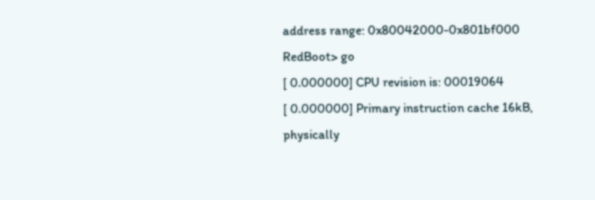address range: 0x80042000-0x801bf000
RedBoot> go
[ 0.000000] CPU revision is: 00019064
[ 0.000000] Primary instruction cache 16kB, physically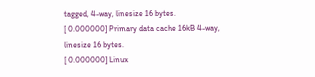tagged, 4-way, linesize 16 bytes.
[ 0.000000] Primary data cache 16kB 4-way, linesize 16 bytes.
[ 0.000000] Linux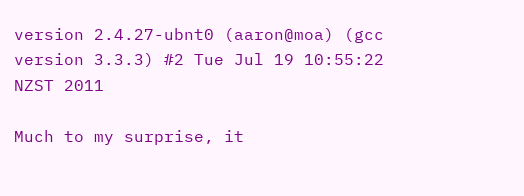version 2.4.27-ubnt0 (aaron@moa) (gcc version 3.3.3) #2 Tue Jul 19 10:55:22 NZST 2011

Much to my surprise, it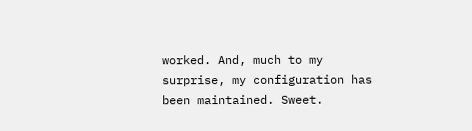worked. And, much to my surprise, my configuration has been maintained. Sweet.